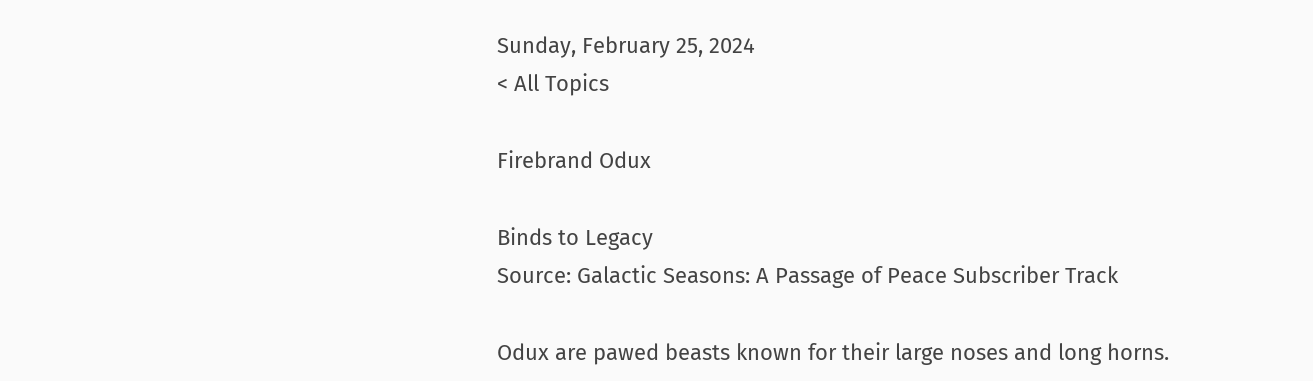Sunday, February 25, 2024
< All Topics

Firebrand Odux

Binds to Legacy
Source: Galactic Seasons: A Passage of Peace Subscriber Track

Odux are pawed beasts known for their large noses and long horns.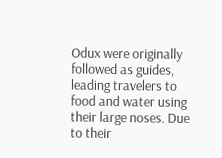Odux were originally followed as guides, leading travelers to food and water using their large noses. Due to their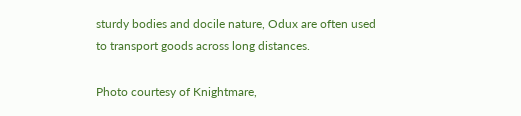sturdy bodies and docile nature, Odux are often used to transport goods across long distances.

Photo courtesy of Knightmare,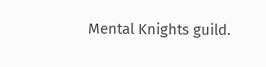Mental Knights guild.